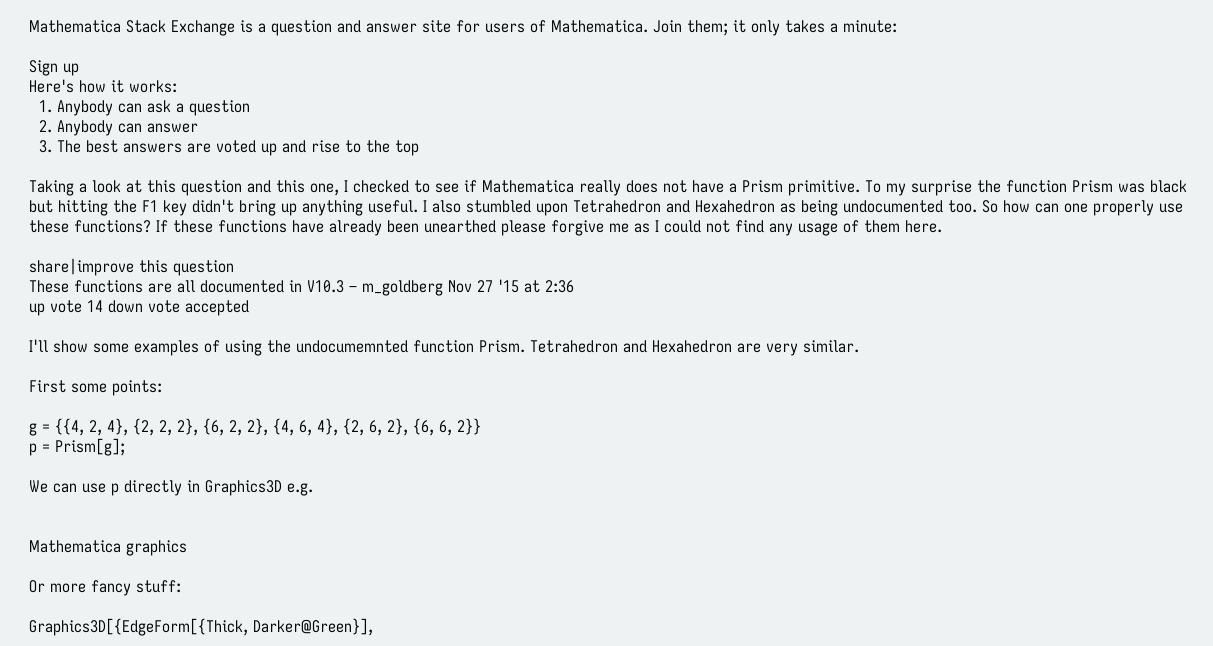Mathematica Stack Exchange is a question and answer site for users of Mathematica. Join them; it only takes a minute:

Sign up
Here's how it works:
  1. Anybody can ask a question
  2. Anybody can answer
  3. The best answers are voted up and rise to the top

Taking a look at this question and this one, I checked to see if Mathematica really does not have a Prism primitive. To my surprise the function Prism was black but hitting the F1 key didn't bring up anything useful. I also stumbled upon Tetrahedron and Hexahedron as being undocumented too. So how can one properly use these functions? If these functions have already been unearthed please forgive me as I could not find any usage of them here.

share|improve this question
These functions are all documented in V10.3 – m_goldberg Nov 27 '15 at 2:36
up vote 14 down vote accepted

I'll show some examples of using the undocumemnted function Prism. Tetrahedron and Hexahedron are very similar.

First some points:

g = {{4, 2, 4}, {2, 2, 2}, {6, 2, 2}, {4, 6, 4}, {2, 6, 2}, {6, 6, 2}}
p = Prism[g];

We can use p directly in Graphics3D e.g.


Mathematica graphics

Or more fancy stuff:

Graphics3D[{EdgeForm[{Thick, Darker@Green}],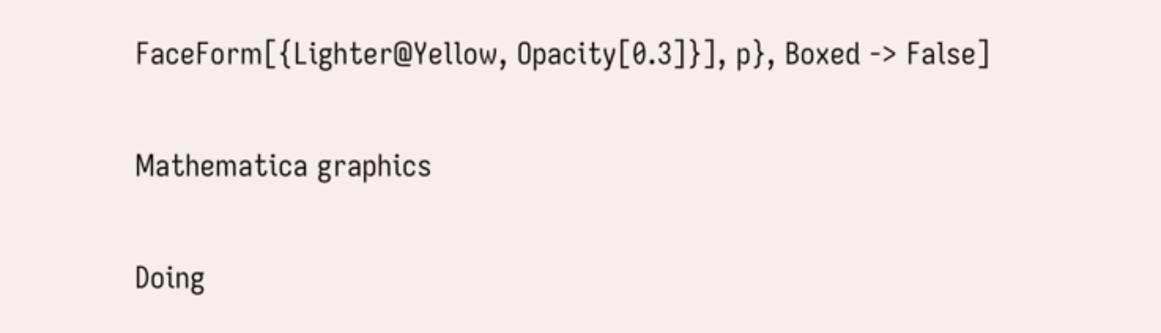FaceForm[{Lighter@Yellow, Opacity[0.3]}], p}, Boxed -> False]

Mathematica graphics

Doing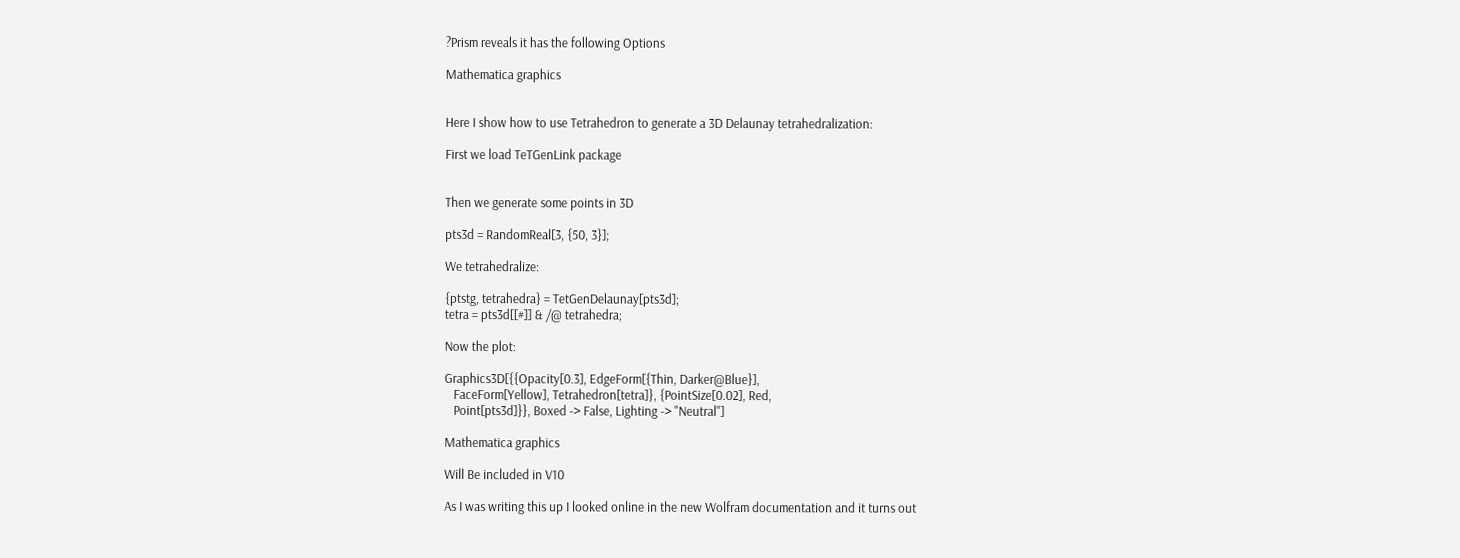?Prism reveals it has the following Options

Mathematica graphics


Here I show how to use Tetrahedron to generate a 3D Delaunay tetrahedralization:

First we load TeTGenLink package


Then we generate some points in 3D

pts3d = RandomReal[3, {50, 3}];

We tetrahedralize:

{ptstg, tetrahedra} = TetGenDelaunay[pts3d];
tetra = pts3d[[#]] & /@ tetrahedra;

Now the plot:

Graphics3D[{{Opacity[0.3], EdgeForm[{Thin, Darker@Blue}],
   FaceForm[Yellow], Tetrahedron[tetra]}, {PointSize[0.02], Red,
   Point[pts3d]}}, Boxed -> False, Lighting -> "Neutral"]

Mathematica graphics

Will Be included in V10

As I was writing this up I looked online in the new Wolfram documentation and it turns out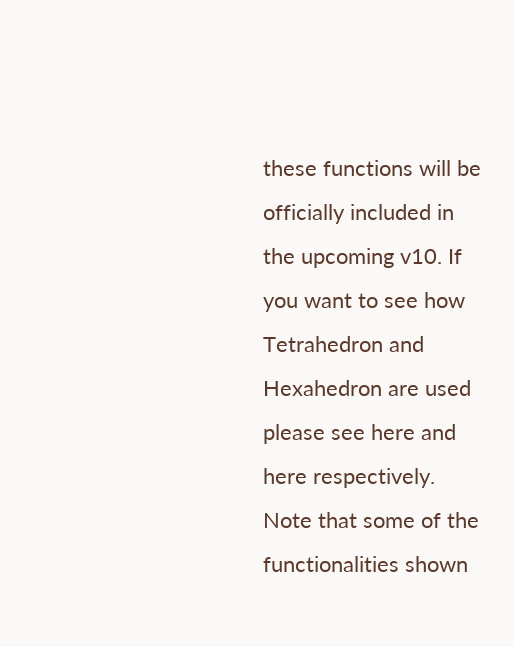these functions will be officially included in the upcoming v10. If you want to see how Tetrahedron and Hexahedron are used please see here and here respectively. Note that some of the functionalities shown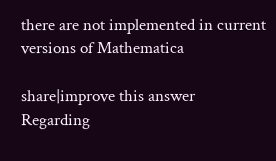there are not implemented in current versions of Mathematica

share|improve this answer
Regarding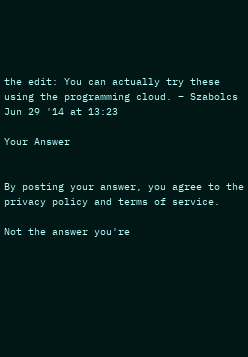the edit: You can actually try these using the programming cloud. – Szabolcs Jun 29 '14 at 13:23

Your Answer


By posting your answer, you agree to the privacy policy and terms of service.

Not the answer you're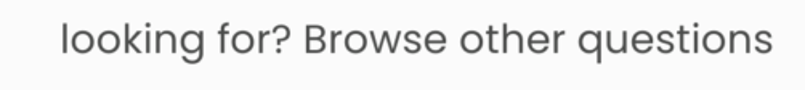looking for? Browse other questions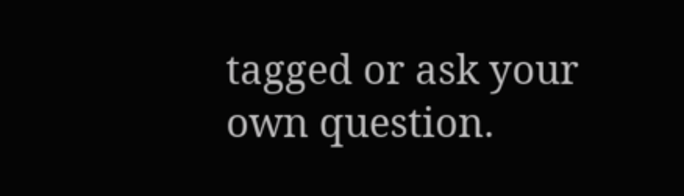tagged or ask your own question.